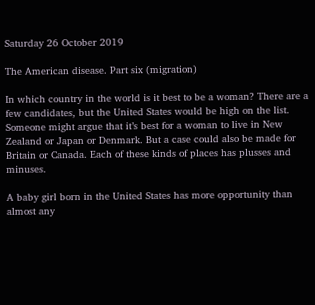Saturday 26 October 2019

The American disease. Part six (migration)

In which country in the world is it best to be a woman? There are a few candidates, but the United States would be high on the list. Someone might argue that it’s best for a woman to live in New Zealand or Japan or Denmark. But a case could also be made for Britain or Canada. Each of these kinds of places has plusses and minuses.

A baby girl born in the United States has more opportunity than almost any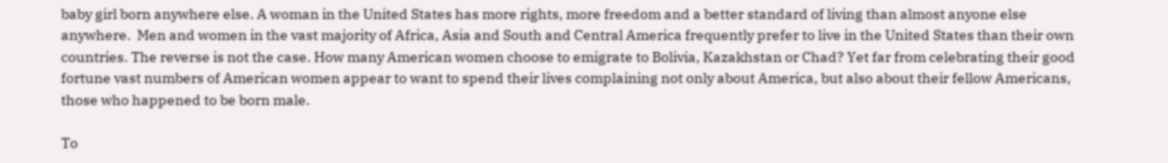baby girl born anywhere else. A woman in the United States has more rights, more freedom and a better standard of living than almost anyone else anywhere.  Men and women in the vast majority of Africa, Asia and South and Central America frequently prefer to live in the United States than their own countries. The reverse is not the case. How many American women choose to emigrate to Bolivia, Kazakhstan or Chad? Yet far from celebrating their good fortune vast numbers of American women appear to want to spend their lives complaining not only about America, but also about their fellow Americans, those who happened to be born male.

To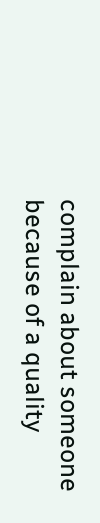complain about someone because of a quality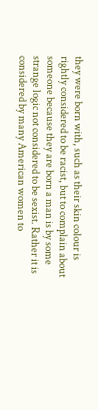they were born with, such as their skin colour is rightly considered to be racist, but to complain about someone because they are born a man is by some strange logic not considered to be sexist. Rather it is considered by many American women to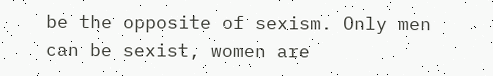be the opposite of sexism. Only men can be sexist, women are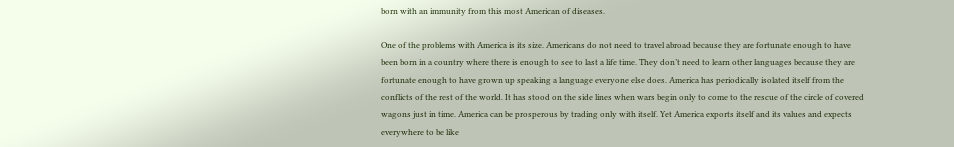born with an immunity from this most American of diseases.

One of the problems with America is its size. Americans do not need to travel abroad because they are fortunate enough to have been born in a country where there is enough to see to last a life time. They don’t need to learn other languages because they are fortunate enough to have grown up speaking a language everyone else does. America has periodically isolated itself from the conflicts of the rest of the world. It has stood on the side lines when wars begin only to come to the rescue of the circle of covered wagons just in time. America can be prosperous by trading only with itself. Yet America exports itself and its values and expects everywhere to be like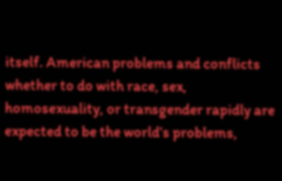itself. American problems and conflicts whether to do with race, sex, homosexuality, or transgender rapidly are expected to be the world’s problems,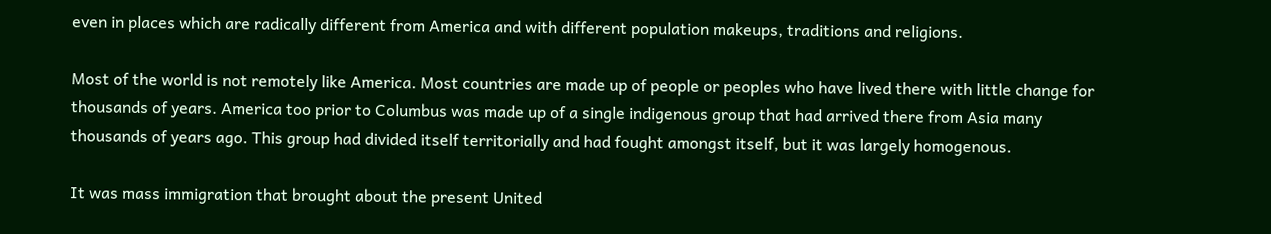even in places which are radically different from America and with different population makeups, traditions and religions.

Most of the world is not remotely like America. Most countries are made up of people or peoples who have lived there with little change for thousands of years. America too prior to Columbus was made up of a single indigenous group that had arrived there from Asia many thousands of years ago. This group had divided itself territorially and had fought amongst itself, but it was largely homogenous.

It was mass immigration that brought about the present United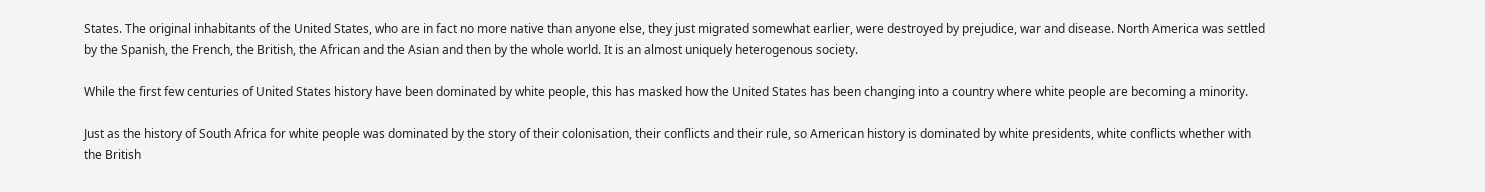States. The original inhabitants of the United States, who are in fact no more native than anyone else, they just migrated somewhat earlier, were destroyed by prejudice, war and disease. North America was settled by the Spanish, the French, the British, the African and the Asian and then by the whole world. It is an almost uniquely heterogenous society.

While the first few centuries of United States history have been dominated by white people, this has masked how the United States has been changing into a country where white people are becoming a minority.

Just as the history of South Africa for white people was dominated by the story of their colonisation, their conflicts and their rule, so American history is dominated by white presidents, white conflicts whether with the British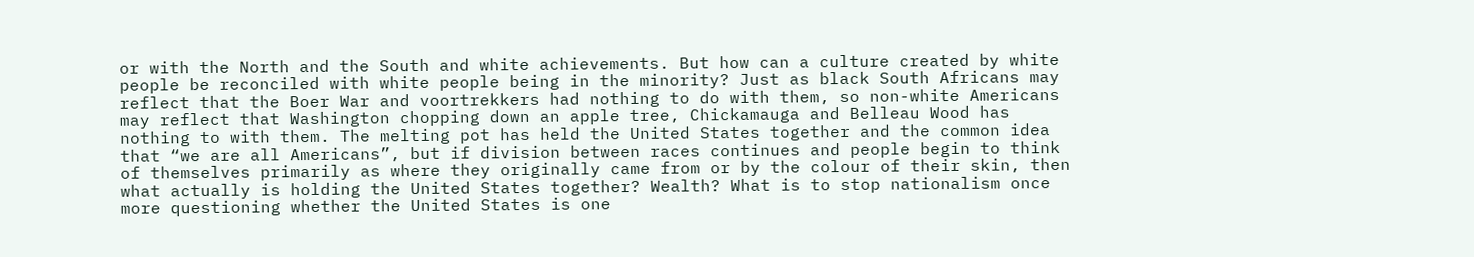or with the North and the South and white achievements. But how can a culture created by white people be reconciled with white people being in the minority? Just as black South Africans may reflect that the Boer War and voortrekkers had nothing to do with them, so non-white Americans may reflect that Washington chopping down an apple tree, Chickamauga and Belleau Wood has nothing to with them. The melting pot has held the United States together and the common idea that “we are all Americans”, but if division between races continues and people begin to think of themselves primarily as where they originally came from or by the colour of their skin, then what actually is holding the United States together? Wealth? What is to stop nationalism once more questioning whether the United States is one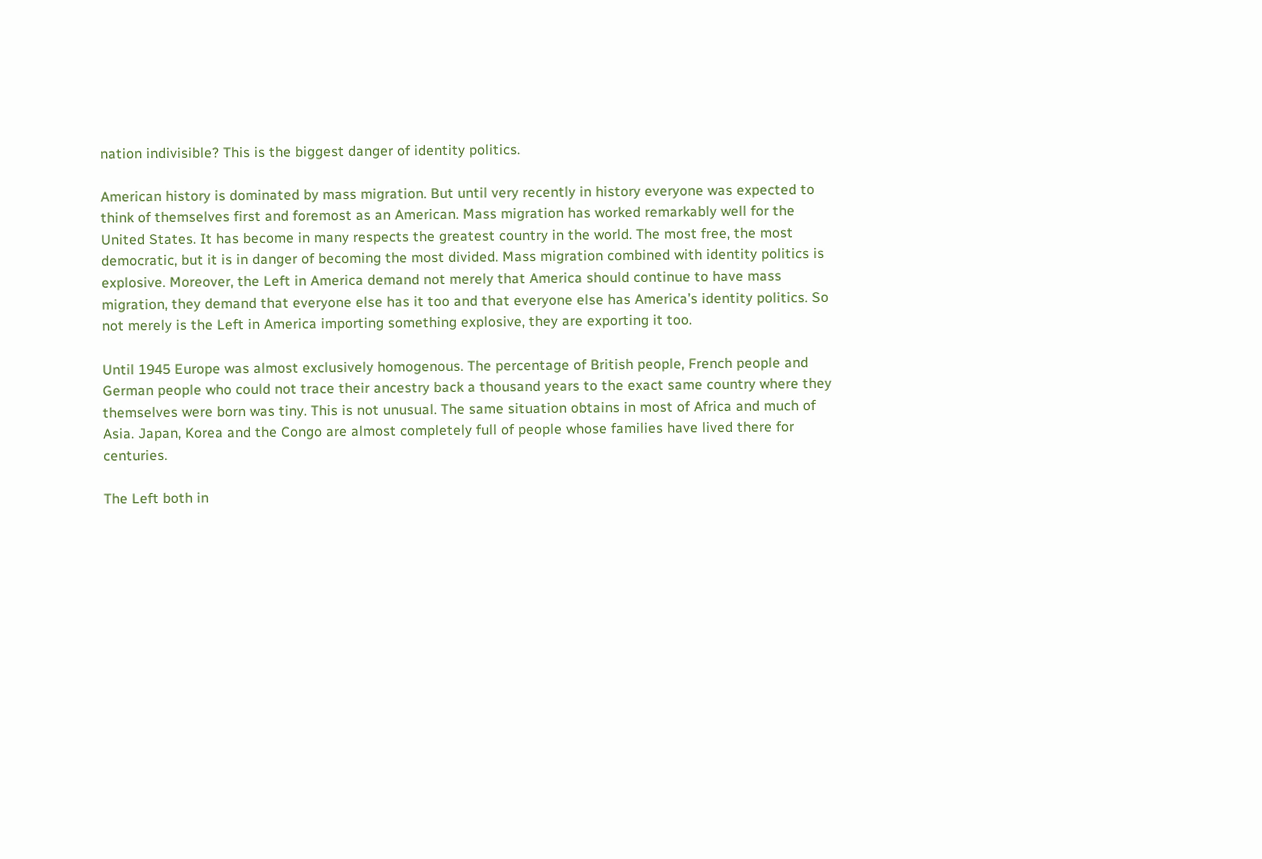nation indivisible? This is the biggest danger of identity politics.

American history is dominated by mass migration. But until very recently in history everyone was expected to think of themselves first and foremost as an American. Mass migration has worked remarkably well for the United States. It has become in many respects the greatest country in the world. The most free, the most democratic, but it is in danger of becoming the most divided. Mass migration combined with identity politics is explosive. Moreover, the Left in America demand not merely that America should continue to have mass migration, they demand that everyone else has it too and that everyone else has America’s identity politics. So not merely is the Left in America importing something explosive, they are exporting it too.

Until 1945 Europe was almost exclusively homogenous. The percentage of British people, French people and German people who could not trace their ancestry back a thousand years to the exact same country where they themselves were born was tiny. This is not unusual. The same situation obtains in most of Africa and much of Asia. Japan, Korea and the Congo are almost completely full of people whose families have lived there for centuries.

The Left both in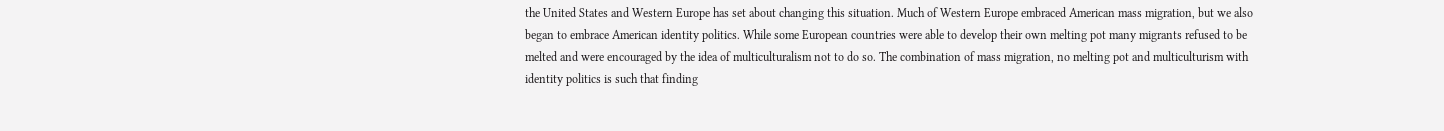the United States and Western Europe has set about changing this situation. Much of Western Europe embraced American mass migration, but we also began to embrace American identity politics. While some European countries were able to develop their own melting pot many migrants refused to be melted and were encouraged by the idea of multiculturalism not to do so. The combination of mass migration, no melting pot and multiculturism with identity politics is such that finding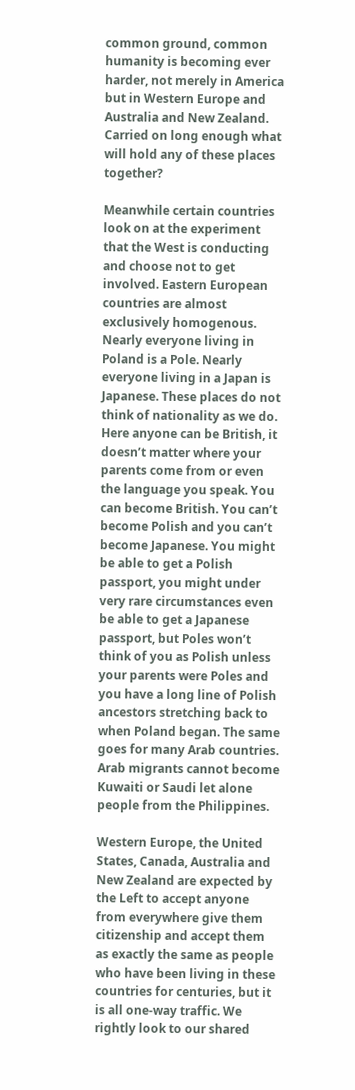common ground, common humanity is becoming ever harder, not merely in America but in Western Europe and Australia and New Zealand. Carried on long enough what will hold any of these places together?

Meanwhile certain countries look on at the experiment that the West is conducting and choose not to get involved. Eastern European countries are almost exclusively homogenous. Nearly everyone living in Poland is a Pole. Nearly everyone living in a Japan is Japanese. These places do not think of nationality as we do. Here anyone can be British, it doesn’t matter where your parents come from or even the language you speak. You can become British. You can’t become Polish and you can’t become Japanese. You might be able to get a Polish passport, you might under very rare circumstances even be able to get a Japanese passport, but Poles won’t think of you as Polish unless your parents were Poles and you have a long line of Polish ancestors stretching back to when Poland began. The same goes for many Arab countries. Arab migrants cannot become Kuwaiti or Saudi let alone people from the Philippines.

Western Europe, the United States, Canada, Australia and New Zealand are expected by the Left to accept anyone from everywhere give them citizenship and accept them as exactly the same as people who have been living in these countries for centuries, but it is all one-way traffic. We rightly look to our shared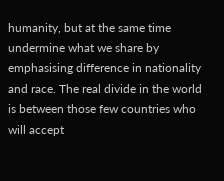humanity, but at the same time undermine what we share by emphasising difference in nationality and race. The real divide in the world is between those few countries who will accept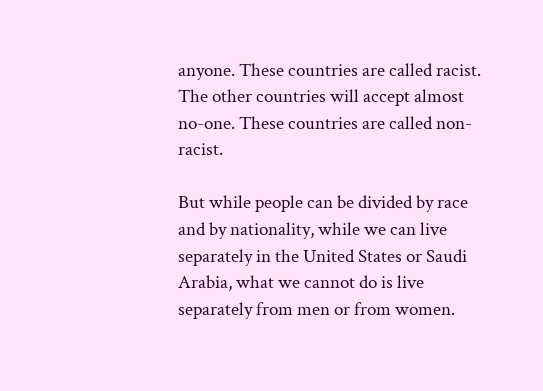anyone. These countries are called racist. The other countries will accept almost no-one. These countries are called non-racist.

But while people can be divided by race and by nationality, while we can live separately in the United States or Saudi Arabia, what we cannot do is live separately from men or from women.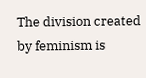The division created by feminism is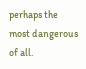perhaps the most dangerous of all.